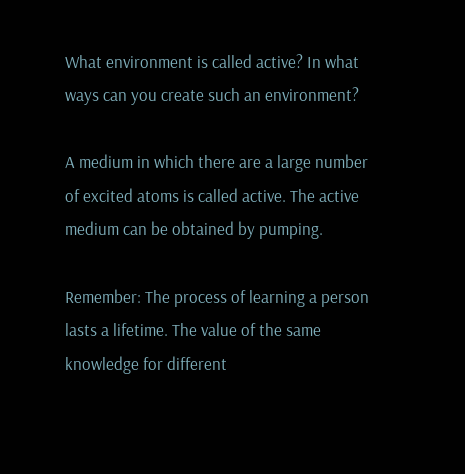What environment is called active? In what ways can you create such an environment?

A medium in which there are a large number of excited atoms is called active. The active medium can be obtained by pumping.

Remember: The process of learning a person lasts a lifetime. The value of the same knowledge for different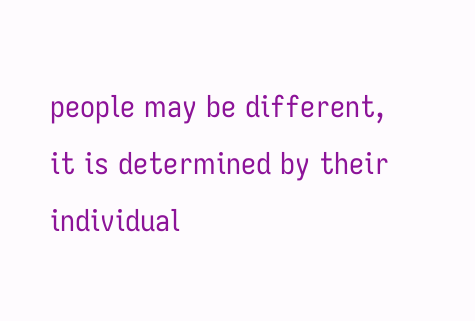people may be different, it is determined by their individual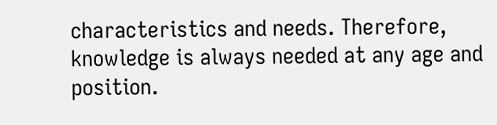characteristics and needs. Therefore, knowledge is always needed at any age and position.